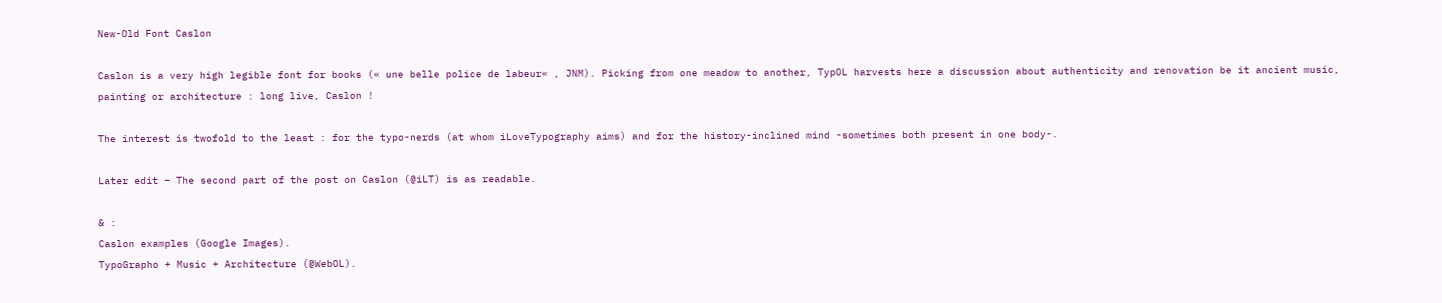New-Old Font Caslon

Caslon is a very high legible font for books (« une belle police de labeur« , JNM). Picking from one meadow to another, TypOL harvests here a discussion about authenticity and renovation be it ancient music, painting or architecture : long live, Caslon !

The interest is twofold to the least : for the typo-nerds (at whom iLoveTypography aims) and for the history-inclined mind -sometimes both present in one body-.

Later edit – The second part of the post on Caslon (@iLT) is as readable.

& :
Caslon examples (Google Images).
TypoGrapho + Music + Architecture (@WebOL).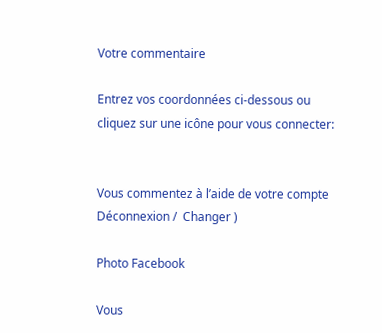Votre commentaire

Entrez vos coordonnées ci-dessous ou cliquez sur une icône pour vous connecter:


Vous commentez à l’aide de votre compte Déconnexion /  Changer )

Photo Facebook

Vous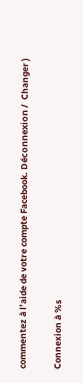commentez à l’aide de votre compte Facebook. Déconnexion /  Changer )

Connexion à %s